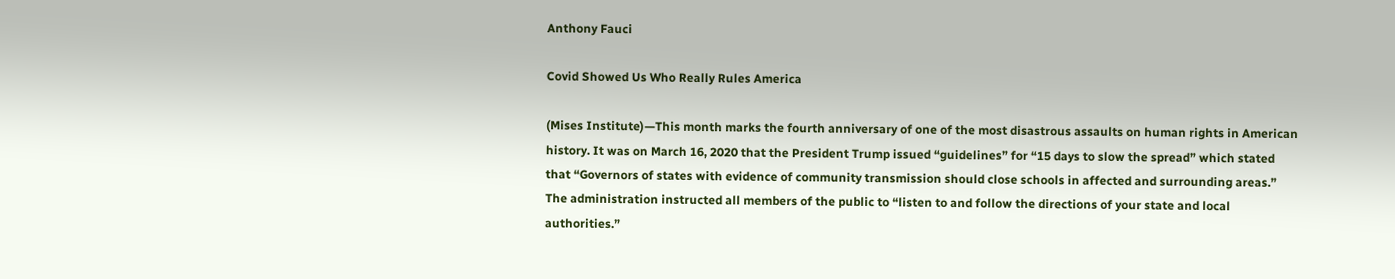Anthony Fauci

Covid Showed Us Who Really Rules America

(Mises Institute)—This month marks the fourth anniversary of one of the most disastrous assaults on human rights in American history. It was on March 16, 2020 that the President Trump issued “guidelines” for “15 days to slow the spread” which stated that “Governors of states with evidence of community transmission should close schools in affected and surrounding areas.” The administration instructed all members of the public to “listen to and follow the directions of your state and local authorities.”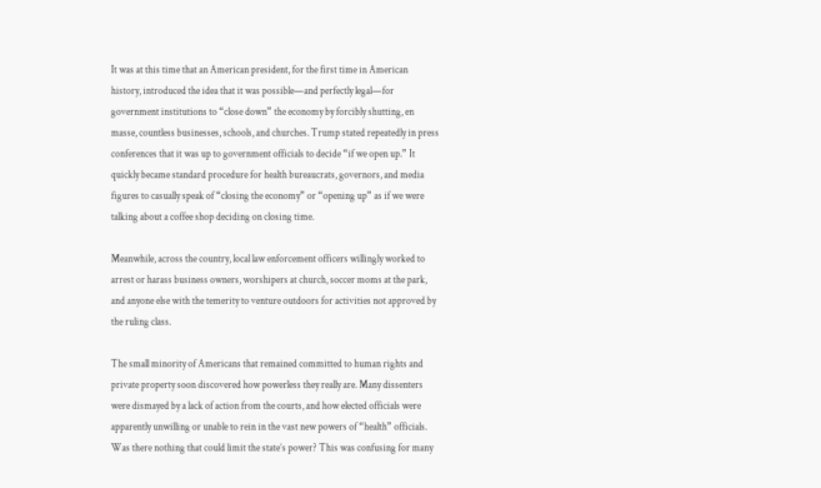It was at this time that an American president, for the first time in American history, introduced the idea that it was possible—and perfectly legal—for government institutions to “close down” the economy by forcibly shutting, en masse, countless businesses, schools, and churches. Trump stated repeatedly in press conferences that it was up to government officials to decide “if we open up.” It quickly became standard procedure for health bureaucrats, governors, and media figures to casually speak of “closing the economy” or “opening up” as if we were talking about a coffee shop deciding on closing time.

Meanwhile, across the country, local law enforcement officers willingly worked to arrest or harass business owners, worshipers at church, soccer moms at the park, and anyone else with the temerity to venture outdoors for activities not approved by the ruling class.

The small minority of Americans that remained committed to human rights and private property soon discovered how powerless they really are. Many dissenters were dismayed by a lack of action from the courts, and how elected officials were apparently unwilling or unable to rein in the vast new powers of “health” officials. Was there nothing that could limit the state’s power? This was confusing for many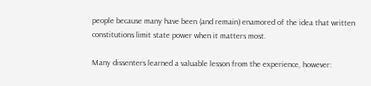people because many have been (and remain) enamored of the idea that written constitutions limit state power when it matters most.

Many dissenters learned a valuable lesson from the experience, however: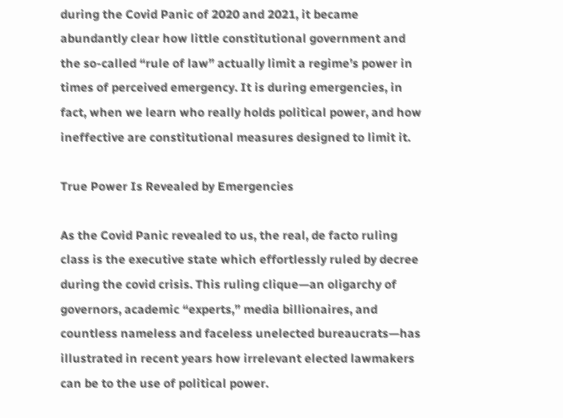during the Covid Panic of 2020 and 2021, it became abundantly clear how little constitutional government and the so-called “rule of law” actually limit a regime’s power in times of perceived emergency. It is during emergencies, in fact, when we learn who really holds political power, and how ineffective are constitutional measures designed to limit it.

True Power Is Revealed by Emergencies

As the Covid Panic revealed to us, the real, de facto ruling class is the executive state which effortlessly ruled by decree during the covid crisis. This ruling clique—an oligarchy of governors, academic “experts,” media billionaires, and countless nameless and faceless unelected bureaucrats—has illustrated in recent years how irrelevant elected lawmakers can be to the use of political power.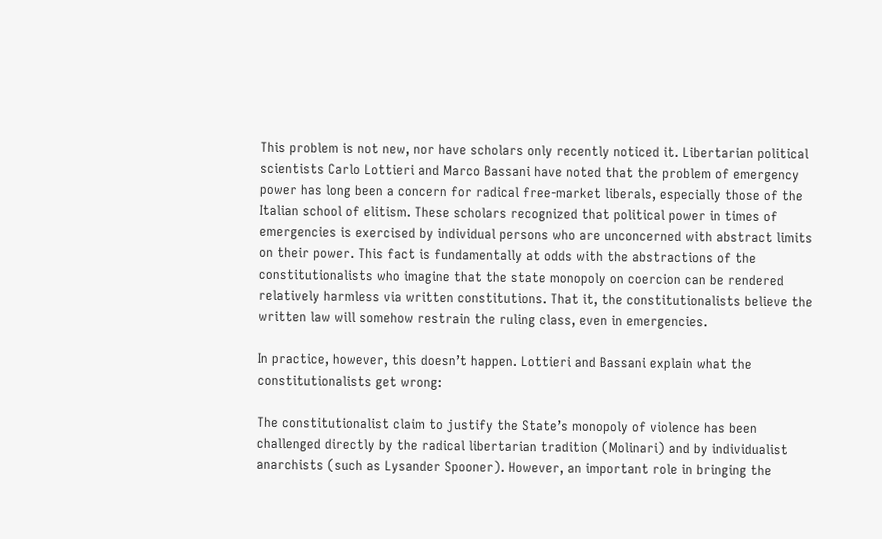This problem is not new, nor have scholars only recently noticed it. Libertarian political scientists Carlo Lottieri and Marco Bassani have noted that the problem of emergency power has long been a concern for radical free-market liberals, especially those of the Italian school of elitism. These scholars recognized that political power in times of emergencies is exercised by individual persons who are unconcerned with abstract limits on their power. This fact is fundamentally at odds with the abstractions of the constitutionalists who imagine that the state monopoly on coercion can be rendered relatively harmless via written constitutions. That it, the constitutionalists believe the written law will somehow restrain the ruling class, even in emergencies.

In practice, however, this doesn’t happen. Lottieri and Bassani explain what the constitutionalists get wrong:

The constitutionalist claim to justify the State’s monopoly of violence has been challenged directly by the radical libertarian tradition (Molinari) and by individualist anarchists (such as Lysander Spooner). However, an important role in bringing the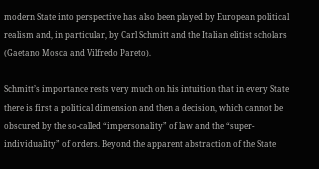modern State into perspective has also been played by European political realism and, in particular, by Carl Schmitt and the Italian elitist scholars (Gaetano Mosca and Vilfredo Pareto).

Schmitt’s importance rests very much on his intuition that in every State there is first a political dimension and then a decision, which cannot be obscured by the so-called “impersonality” of law and the “super-individuality” of orders. Beyond the apparent abstraction of the State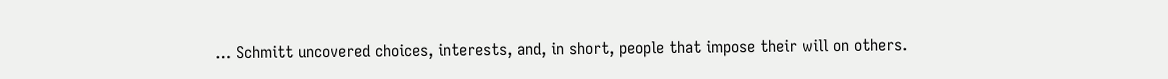… Schmitt uncovered choices, interests, and, in short, people that impose their will on others.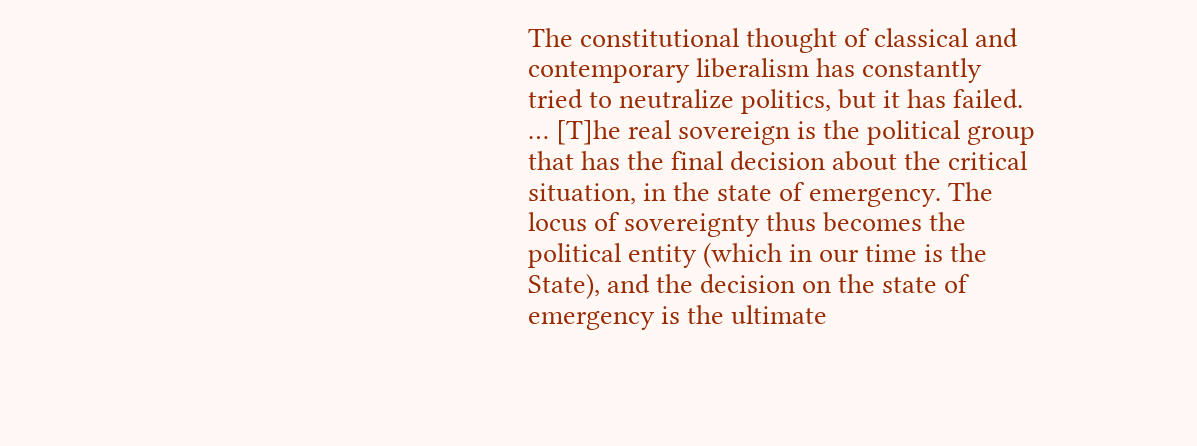The constitutional thought of classical and contemporary liberalism has constantly tried to neutralize politics, but it has failed. … [T]he real sovereign is the political group that has the final decision about the critical situation, in the state of emergency. The locus of sovereignty thus becomes the political entity (which in our time is the State), and the decision on the state of emergency is the ultimate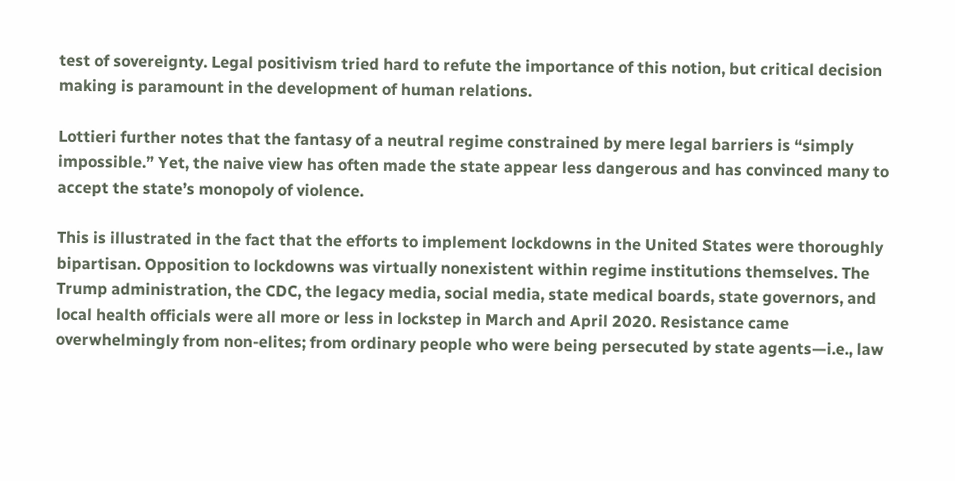test of sovereignty. Legal positivism tried hard to refute the importance of this notion, but critical decision making is paramount in the development of human relations.

Lottieri further notes that the fantasy of a neutral regime constrained by mere legal barriers is “simply impossible.” Yet, the naive view has often made the state appear less dangerous and has convinced many to accept the state’s monopoly of violence.

This is illustrated in the fact that the efforts to implement lockdowns in the United States were thoroughly bipartisan. Opposition to lockdowns was virtually nonexistent within regime institutions themselves. The Trump administration, the CDC, the legacy media, social media, state medical boards, state governors, and local health officials were all more or less in lockstep in March and April 2020. Resistance came overwhelmingly from non-elites; from ordinary people who were being persecuted by state agents—i.e., law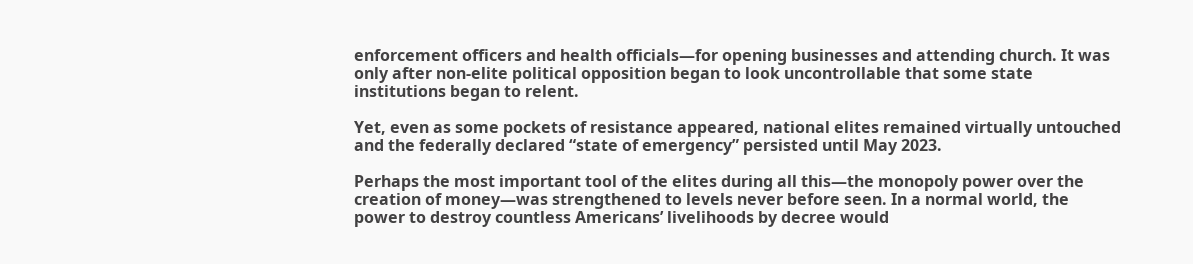enforcement officers and health officials—for opening businesses and attending church. It was only after non-elite political opposition began to look uncontrollable that some state institutions began to relent.

Yet, even as some pockets of resistance appeared, national elites remained virtually untouched and the federally declared “state of emergency” persisted until May 2023.

Perhaps the most important tool of the elites during all this—the monopoly power over the creation of money—was strengthened to levels never before seen. In a normal world, the power to destroy countless Americans’ livelihoods by decree would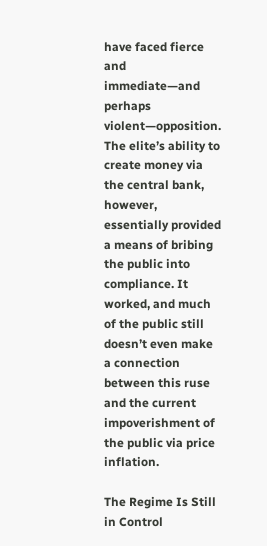have faced fierce and immediate—and perhaps violent—opposition. The elite’s ability to create money via the central bank, however, essentially provided a means of bribing the public into compliance. It worked, and much of the public still doesn’t even make a connection between this ruse and the current impoverishment of the public via price inflation.

The Regime Is Still in Control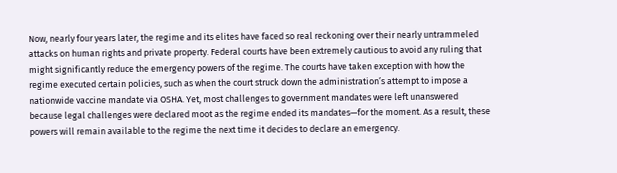Now, nearly four years later, the regime and its elites have faced so real reckoning over their nearly untrammeled attacks on human rights and private property. Federal courts have been extremely cautious to avoid any ruling that might significantly reduce the emergency powers of the regime. The courts have taken exception with how the regime executed certain policies, such as when the court struck down the administration’s attempt to impose a nationwide vaccine mandate via OSHA. Yet, most challenges to government mandates were left unanswered because legal challenges were declared moot as the regime ended its mandates—for the moment. As a result, these powers will remain available to the regime the next time it decides to declare an emergency.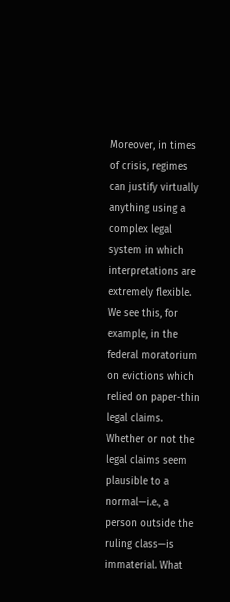Moreover, in times of crisis, regimes can justify virtually anything using a complex legal system in which interpretations are extremely flexible. We see this, for example, in the federal moratorium on evictions which relied on paper-thin legal claims. Whether or not the legal claims seem plausible to a normal—i.e., a person outside the ruling class—is immaterial. What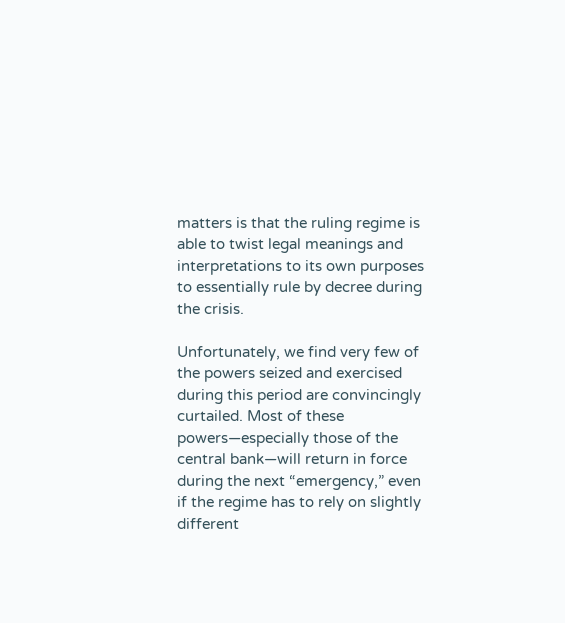matters is that the ruling regime is able to twist legal meanings and interpretations to its own purposes to essentially rule by decree during the crisis.

Unfortunately, we find very few of the powers seized and exercised during this period are convincingly curtailed. Most of these powers—especially those of the central bank—will return in force during the next “emergency,” even if the regime has to rely on slightly different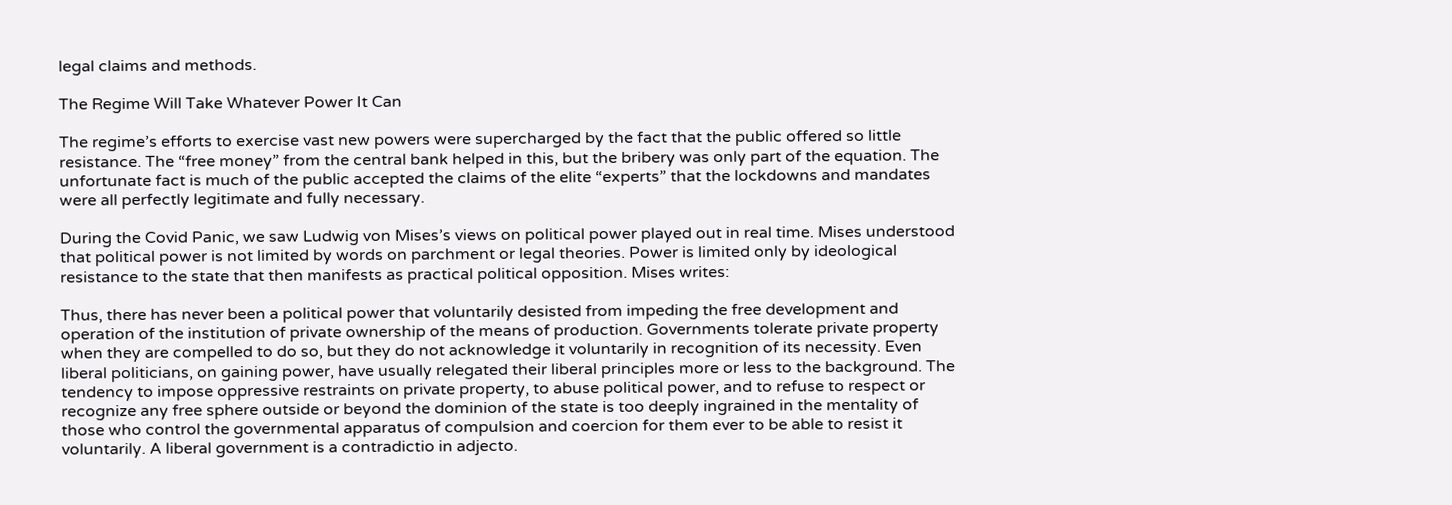legal claims and methods.

The Regime Will Take Whatever Power It Can

The regime’s efforts to exercise vast new powers were supercharged by the fact that the public offered so little resistance. The “free money” from the central bank helped in this, but the bribery was only part of the equation. The unfortunate fact is much of the public accepted the claims of the elite “experts” that the lockdowns and mandates were all perfectly legitimate and fully necessary.

During the Covid Panic, we saw Ludwig von Mises’s views on political power played out in real time. Mises understood that political power is not limited by words on parchment or legal theories. Power is limited only by ideological resistance to the state that then manifests as practical political opposition. Mises writes:

Thus, there has never been a political power that voluntarily desisted from impeding the free development and operation of the institution of private ownership of the means of production. Governments tolerate private property when they are compelled to do so, but they do not acknowledge it voluntarily in recognition of its necessity. Even liberal politicians, on gaining power, have usually relegated their liberal principles more or less to the background. The tendency to impose oppressive restraints on private property, to abuse political power, and to refuse to respect or recognize any free sphere outside or beyond the dominion of the state is too deeply ingrained in the mentality of those who control the governmental apparatus of compulsion and coercion for them ever to be able to resist it voluntarily. A liberal government is a contradictio in adjecto.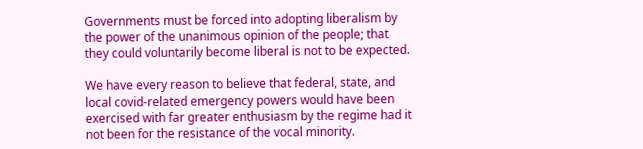Governments must be forced into adopting liberalism by the power of the unanimous opinion of the people; that they could voluntarily become liberal is not to be expected.

We have every reason to believe that federal, state, and local covid-related emergency powers would have been exercised with far greater enthusiasm by the regime had it not been for the resistance of the vocal minority.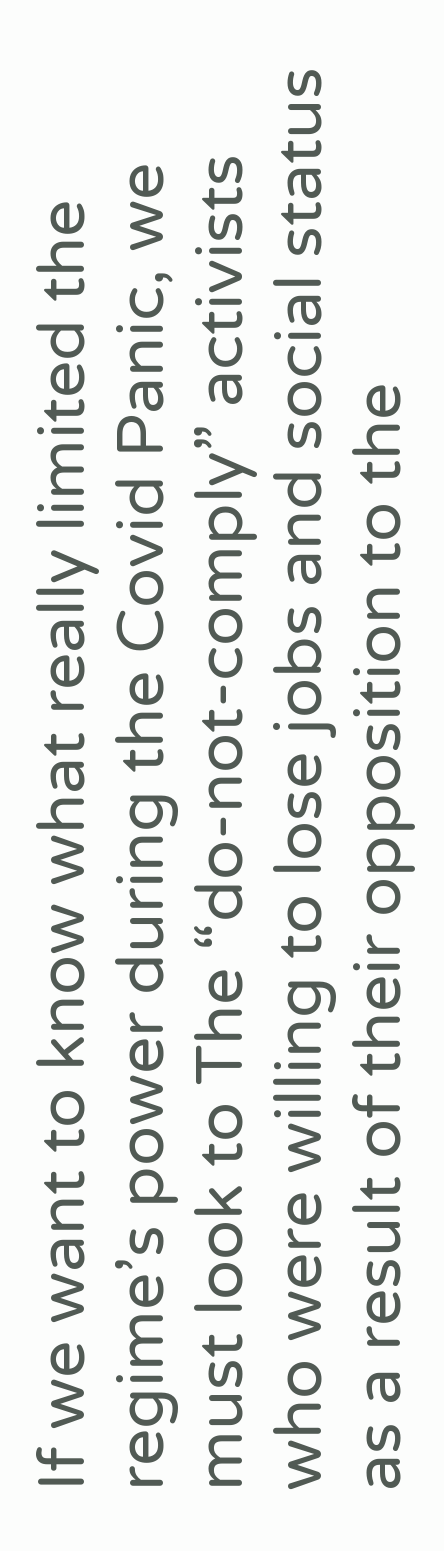If we want to know what really limited the regime’s power during the Covid Panic, we must look to The “do-not-comply” activists who were willing to lose jobs and social status as a result of their opposition to the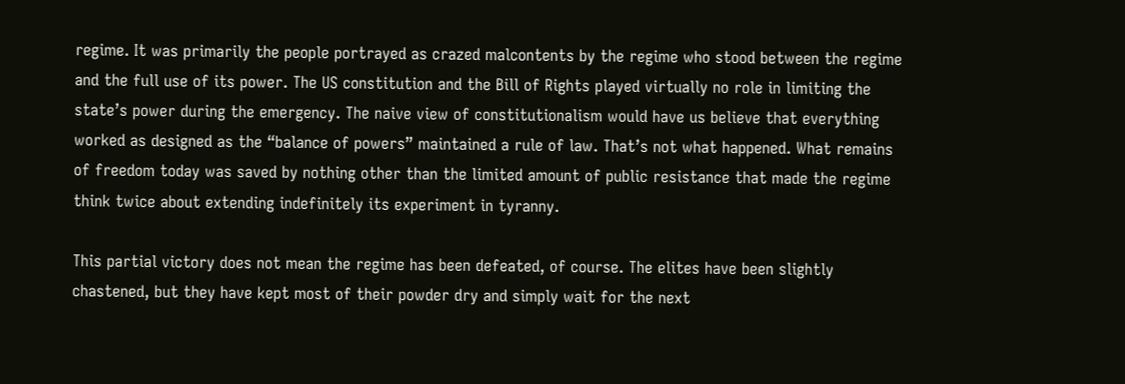regime. It was primarily the people portrayed as crazed malcontents by the regime who stood between the regime and the full use of its power. The US constitution and the Bill of Rights played virtually no role in limiting the state’s power during the emergency. The naive view of constitutionalism would have us believe that everything worked as designed as the “balance of powers” maintained a rule of law. That’s not what happened. What remains of freedom today was saved by nothing other than the limited amount of public resistance that made the regime think twice about extending indefinitely its experiment in tyranny.

This partial victory does not mean the regime has been defeated, of course. The elites have been slightly chastened, but they have kept most of their powder dry and simply wait for the next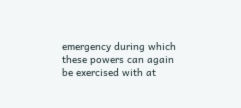emergency during which these powers can again be exercised with at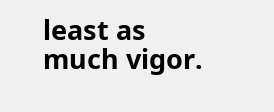least as much vigor.